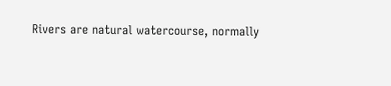Rivers are natural watercourse, normally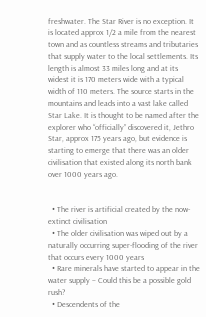freshwater. The Star River is no exception. It is located approx 1/2 a mile from the nearest town and as countless streams and tributaries that supply water to the local settlements. Its length is almost 33 miles long and at its widest it is 170 meters wide with a typical width of 110 meters. The source starts in the mountains and leads into a vast lake called Star Lake. It is thought to be named after the explorer who “officially” discovered it, Jethro Star, approx 175 years ago, but evidence is starting to emerge that there was an older civilisation that existed along its north bank over 1000 years ago.


  • The river is artificial created by the now-extinct civilisation
  • The older civilisation was wiped out by a naturally occurring super-flooding of the river that occurs every 1000 years
  • Rare minerals have started to appear in the water supply – Could this be a possible gold rush?
  • Descendents of the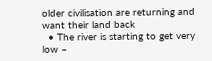older civilisation are returning and want their land back
  • The river is starting to get very low –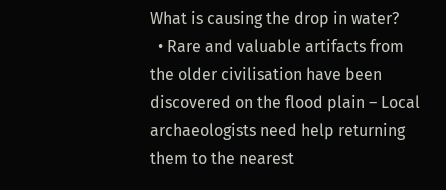What is causing the drop in water?
  • Rare and valuable artifacts from the older civilisation have been discovered on the flood plain – Local archaeologists need help returning them to the nearest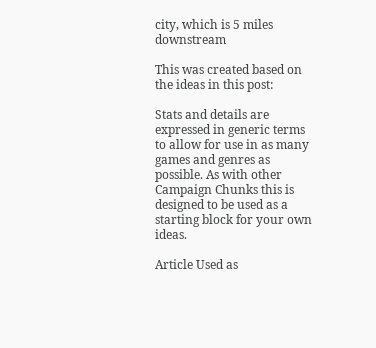city, which is 5 miles downstream

This was created based on the ideas in this post:

Stats and details are expressed in generic terms to allow for use in as many games and genres as possible. As with other Campaign Chunks this is designed to be used as a starting block for your own ideas.

Article Used as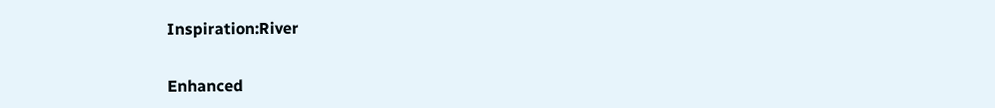Inspiration:River


Enhanced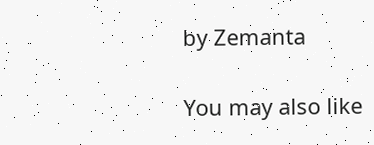by Zemanta

You may also like